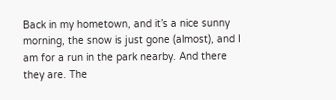Back in my hometown, and it’s a nice sunny morning, the snow is just gone (almost), and I am for a run in the park nearby. And there they are. The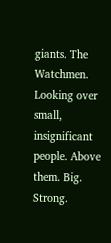giants. The Watchmen. Looking over small, insignificant people. Above them. Big. Strong.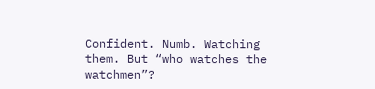Confident. Numb. Watching them. But “who watches the watchmen”?